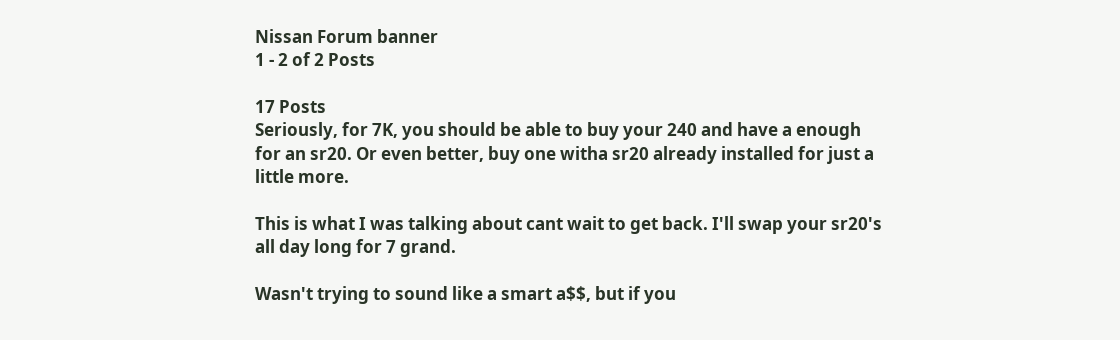Nissan Forum banner
1 - 2 of 2 Posts

17 Posts
Seriously, for 7K, you should be able to buy your 240 and have a enough for an sr20. Or even better, buy one witha sr20 already installed for just a little more.

This is what I was talking about cant wait to get back. I'll swap your sr20's all day long for 7 grand.

Wasn't trying to sound like a smart a$$, but if you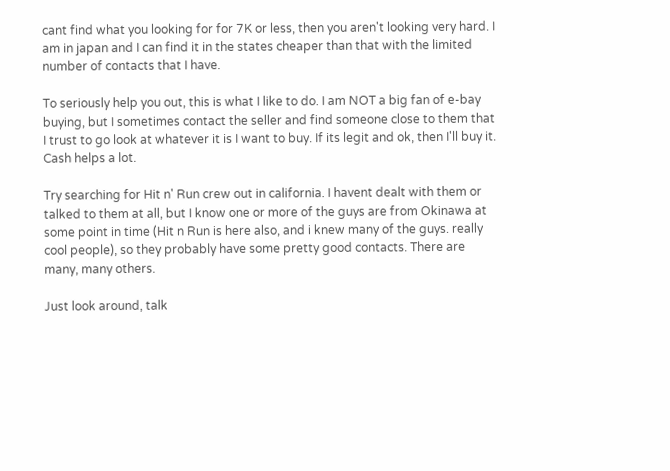cant find what you looking for for 7K or less, then you aren't looking very hard. I am in japan and I can find it in the states cheaper than that with the limited number of contacts that I have.

To seriously help you out, this is what I like to do. I am NOT a big fan of e-bay buying, but I sometimes contact the seller and find someone close to them that I trust to go look at whatever it is I want to buy. If its legit and ok, then I'll buy it. Cash helps a lot.

Try searching for Hit n' Run crew out in california. I havent dealt with them or talked to them at all, but I know one or more of the guys are from Okinawa at some point in time (Hit n Run is here also, and i knew many of the guys. really cool people), so they probably have some pretty good contacts. There are many, many others.

Just look around, talk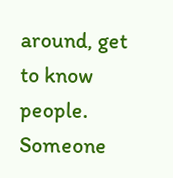around, get to know people. Someone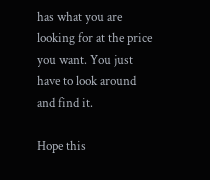has what you are looking for at the price you want. You just have to look around and find it.

Hope this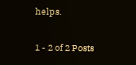helps.

1 - 2 of 2 Posts